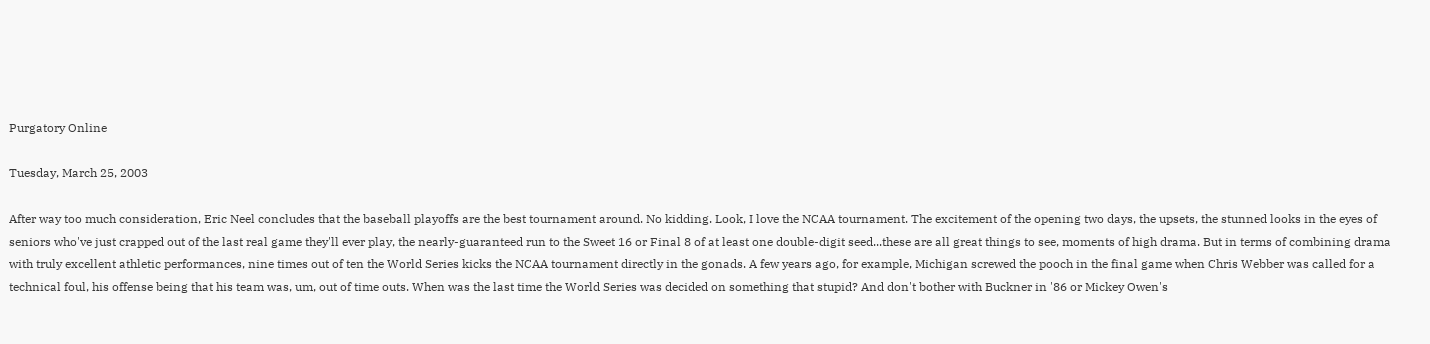Purgatory Online

Tuesday, March 25, 2003

After way too much consideration, Eric Neel concludes that the baseball playoffs are the best tournament around. No kidding. Look, I love the NCAA tournament. The excitement of the opening two days, the upsets, the stunned looks in the eyes of seniors who've just crapped out of the last real game they'll ever play, the nearly-guaranteed run to the Sweet 16 or Final 8 of at least one double-digit seed...these are all great things to see, moments of high drama. But in terms of combining drama with truly excellent athletic performances, nine times out of ten the World Series kicks the NCAA tournament directly in the gonads. A few years ago, for example, Michigan screwed the pooch in the final game when Chris Webber was called for a technical foul, his offense being that his team was, um, out of time outs. When was the last time the World Series was decided on something that stupid? And don't bother with Buckner in '86 or Mickey Owen's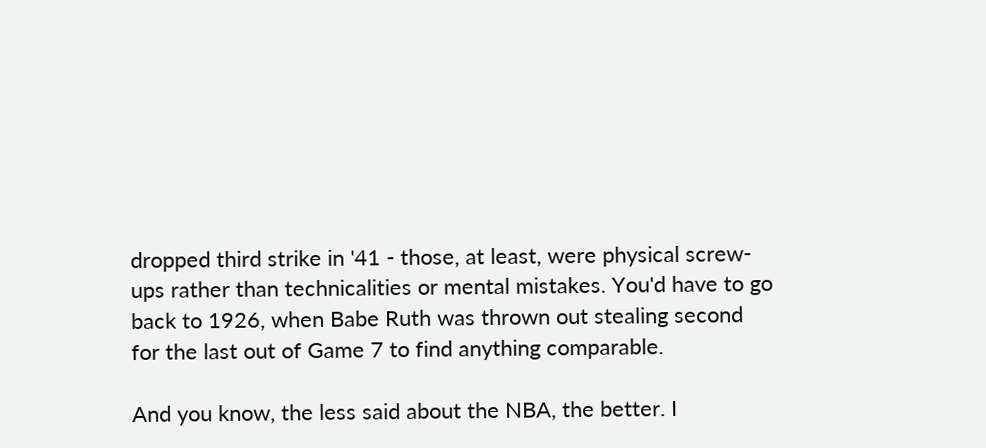dropped third strike in '41 - those, at least, were physical screw-ups rather than technicalities or mental mistakes. You'd have to go back to 1926, when Babe Ruth was thrown out stealing second for the last out of Game 7 to find anything comparable.

And you know, the less said about the NBA, the better. I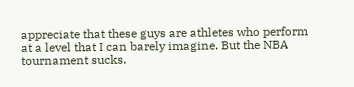appreciate that these guys are athletes who perform at a level that I can barely imagine. But the NBA tournament sucks.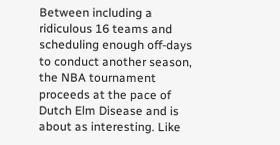Between including a ridiculous 16 teams and scheduling enough off-days to conduct another season, the NBA tournament proceeds at the pace of Dutch Elm Disease and is about as interesting. Like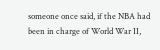someone once said, if the NBA had been in charge of World War II,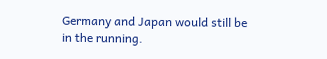Germany and Japan would still be in the running.